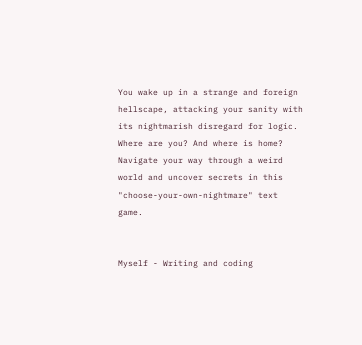You wake up in a strange and foreign hellscape, attacking your sanity with its nightmarish disregard for logic. Where are you? And where is home? Navigate your way through a weird world and uncover secrets in this "choose-your-own-nightmare" text game.


Myself - Writing and coding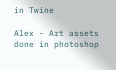in Twine

Alex - Art assets done in photoshop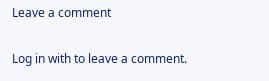Leave a comment

Log in with to leave a comment.